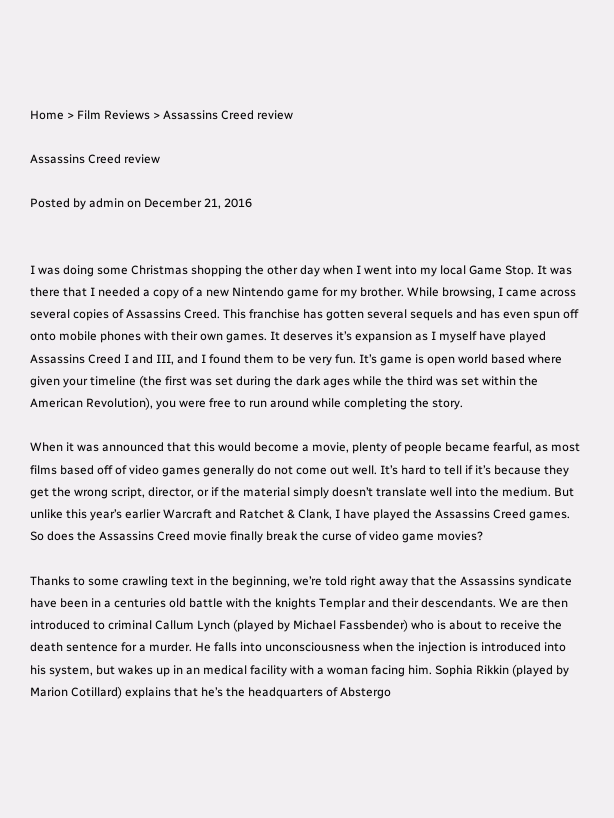Home > Film Reviews > Assassins Creed review

Assassins Creed review

Posted by admin on December 21, 2016


I was doing some Christmas shopping the other day when I went into my local Game Stop. It was there that I needed a copy of a new Nintendo game for my brother. While browsing, I came across several copies of Assassins Creed. This franchise has gotten several sequels and has even spun off onto mobile phones with their own games. It deserves it’s expansion as I myself have played Assassins Creed I and III, and I found them to be very fun. It’s game is open world based where given your timeline (the first was set during the dark ages while the third was set within the American Revolution), you were free to run around while completing the story.

When it was announced that this would become a movie, plenty of people became fearful, as most films based off of video games generally do not come out well. It’s hard to tell if it’s because they get the wrong script, director, or if the material simply doesn’t translate well into the medium. But unlike this year’s earlier Warcraft and Ratchet & Clank, I have played the Assassins Creed games. So does the Assassins Creed movie finally break the curse of video game movies?

Thanks to some crawling text in the beginning, we’re told right away that the Assassins syndicate have been in a centuries old battle with the knights Templar and their descendants. We are then introduced to criminal Callum Lynch (played by Michael Fassbender) who is about to receive the death sentence for a murder. He falls into unconsciousness when the injection is introduced into his system, but wakes up in an medical facility with a woman facing him. Sophia Rikkin (played by Marion Cotillard) explains that he’s the headquarters of Abstergo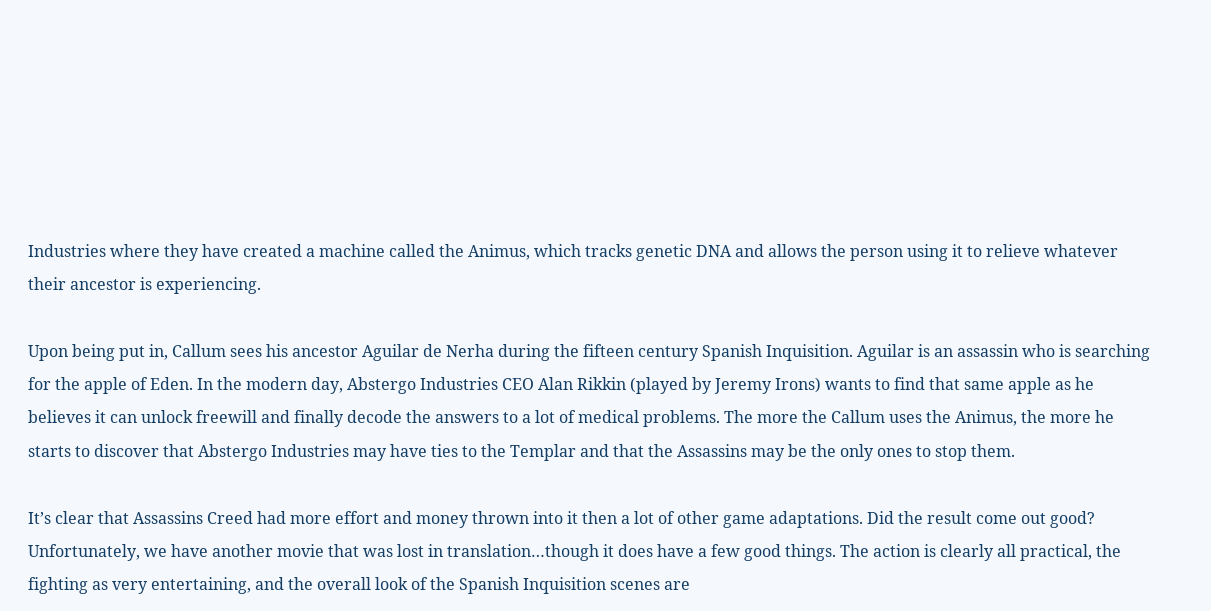Industries where they have created a machine called the Animus, which tracks genetic DNA and allows the person using it to relieve whatever their ancestor is experiencing.

Upon being put in, Callum sees his ancestor Aguilar de Nerha during the fifteen century Spanish Inquisition. Aguilar is an assassin who is searching for the apple of Eden. In the modern day, Abstergo Industries CEO Alan Rikkin (played by Jeremy Irons) wants to find that same apple as he believes it can unlock freewill and finally decode the answers to a lot of medical problems. The more the Callum uses the Animus, the more he starts to discover that Abstergo Industries may have ties to the Templar and that the Assassins may be the only ones to stop them.

It’s clear that Assassins Creed had more effort and money thrown into it then a lot of other game adaptations. Did the result come out good? Unfortunately, we have another movie that was lost in translation…though it does have a few good things. The action is clearly all practical, the fighting as very entertaining, and the overall look of the Spanish Inquisition scenes are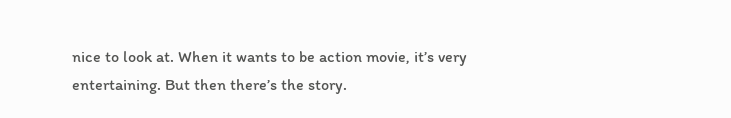nice to look at. When it wants to be action movie, it’s very entertaining. But then there’s the story.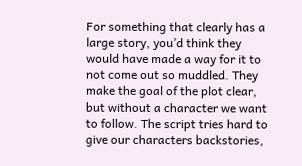For something that clearly has a large story, you’d think they would have made a way for it to not come out so muddled. They make the goal of the plot clear, but without a character we want to follow. The script tries hard to give our characters backstories,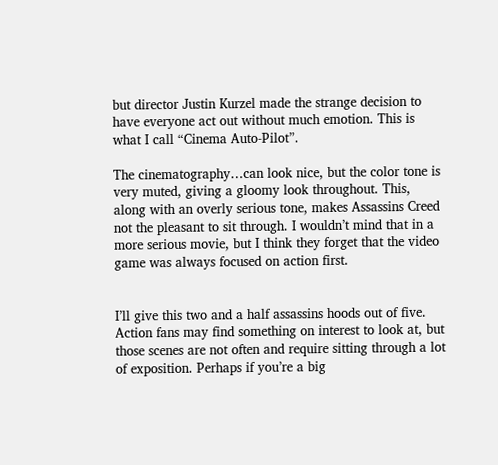but director Justin Kurzel made the strange decision to have everyone act out without much emotion. This is what I call “Cinema Auto-Pilot”.

The cinematography…can look nice, but the color tone is very muted, giving a gloomy look throughout. This, along with an overly serious tone, makes Assassins Creed not the pleasant to sit through. I wouldn’t mind that in a more serious movie, but I think they forget that the video game was always focused on action first.


I’ll give this two and a half assassins hoods out of five. Action fans may find something on interest to look at, but those scenes are not often and require sitting through a lot of exposition. Perhaps if you’re a big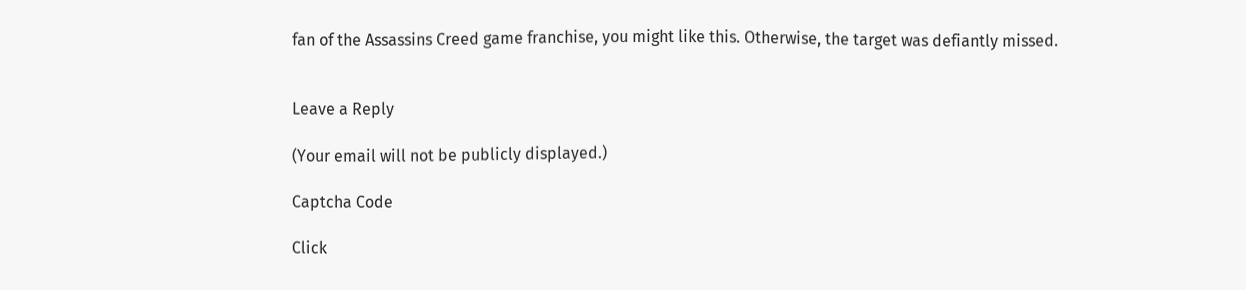fan of the Assassins Creed game franchise, you might like this. Otherwise, the target was defiantly missed.


Leave a Reply

(Your email will not be publicly displayed.)

Captcha Code

Click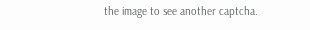the image to see another captcha.